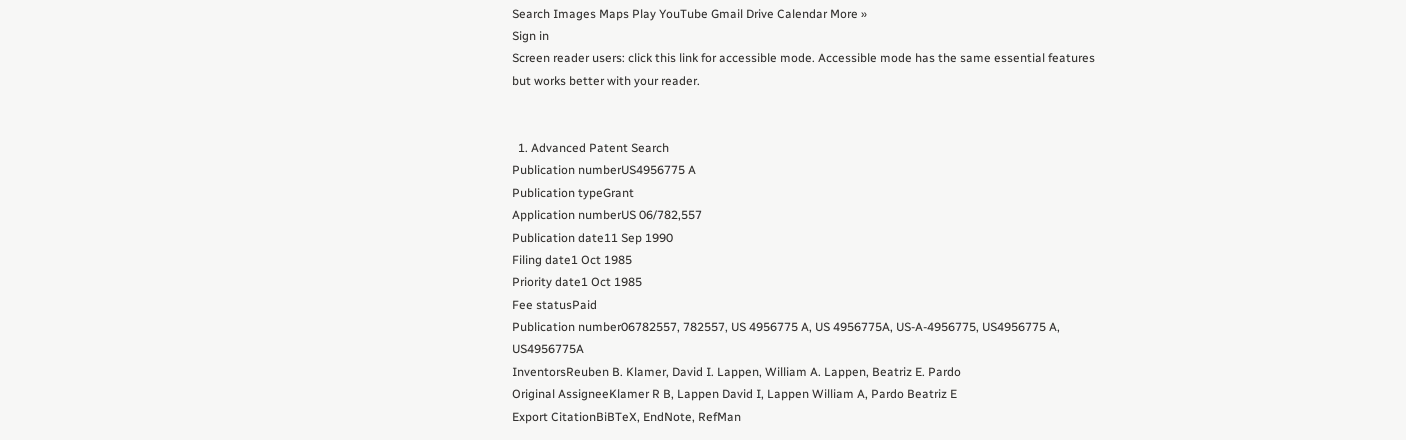Search Images Maps Play YouTube Gmail Drive Calendar More »
Sign in
Screen reader users: click this link for accessible mode. Accessible mode has the same essential features but works better with your reader.


  1. Advanced Patent Search
Publication numberUS4956775 A
Publication typeGrant
Application numberUS 06/782,557
Publication date11 Sep 1990
Filing date1 Oct 1985
Priority date1 Oct 1985
Fee statusPaid
Publication number06782557, 782557, US 4956775 A, US 4956775A, US-A-4956775, US4956775 A, US4956775A
InventorsReuben B. Klamer, David I. Lappen, William A. Lappen, Beatriz E. Pardo
Original AssigneeKlamer R B, Lappen David I, Lappen William A, Pardo Beatriz E
Export CitationBiBTeX, EndNote, RefMan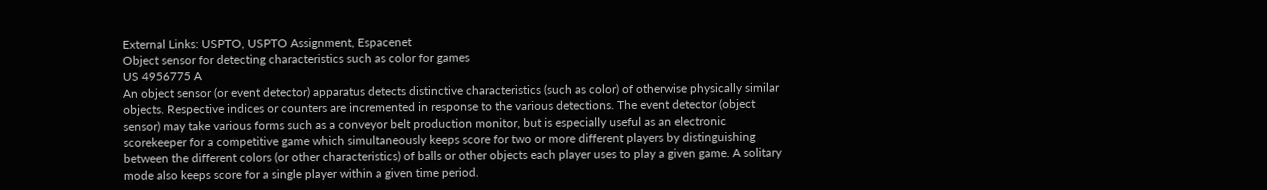External Links: USPTO, USPTO Assignment, Espacenet
Object sensor for detecting characteristics such as color for games
US 4956775 A
An object sensor (or event detector) apparatus detects distinctive characteristics (such as color) of otherwise physically similar objects. Respective indices or counters are incremented in response to the various detections. The event detector (object sensor) may take various forms such as a conveyor belt production monitor, but is especially useful as an electronic scorekeeper for a competitive game which simultaneously keeps score for two or more different players by distinguishing between the different colors (or other characteristics) of balls or other objects each player uses to play a given game. A solitary mode also keeps score for a single player within a given time period.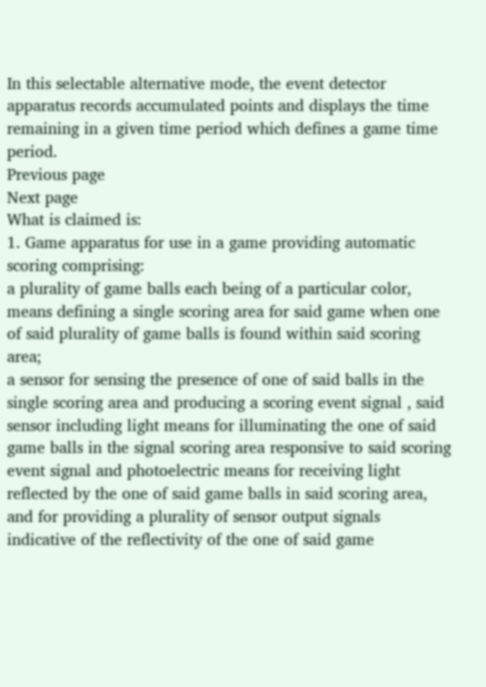In this selectable alternative mode, the event detector apparatus records accumulated points and displays the time remaining in a given time period which defines a game time period.
Previous page
Next page
What is claimed is:
1. Game apparatus for use in a game providing automatic scoring comprising:
a plurality of game balls each being of a particular color,
means defining a single scoring area for said game when one of said plurality of game balls is found within said scoring area;
a sensor for sensing the presence of one of said balls in the single scoring area and producing a scoring event signal , said sensor including light means for illuminating the one of said game balls in the signal scoring area responsive to said scoring event signal and photoelectric means for receiving light reflected by the one of said game balls in said scoring area, and for providing a plurality of sensor output signals indicative of the reflectivity of the one of said game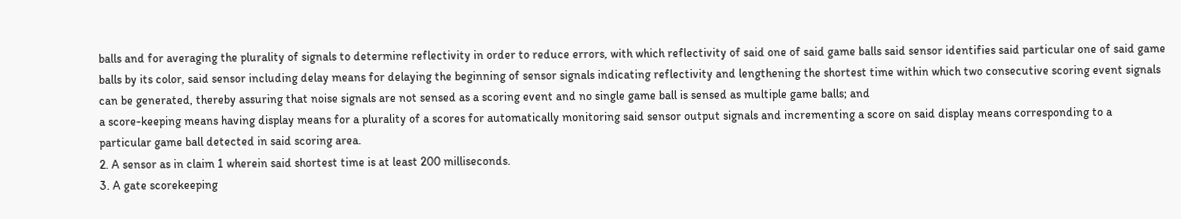balls and for averaging the plurality of signals to determine reflectivity in order to reduce errors, with which reflectivity of said one of said game balls said sensor identifies said particular one of said game balls by its color, said sensor including delay means for delaying the beginning of sensor signals indicating reflectivity and lengthening the shortest time within which two consecutive scoring event signals can be generated, thereby assuring that noise signals are not sensed as a scoring event and no single game ball is sensed as multiple game balls; and
a score-keeping means having display means for a plurality of a scores for automatically monitoring said sensor output signals and incrementing a score on said display means corresponding to a particular game ball detected in said scoring area.
2. A sensor as in claim 1 wherein said shortest time is at least 200 milliseconds.
3. A gate scorekeeping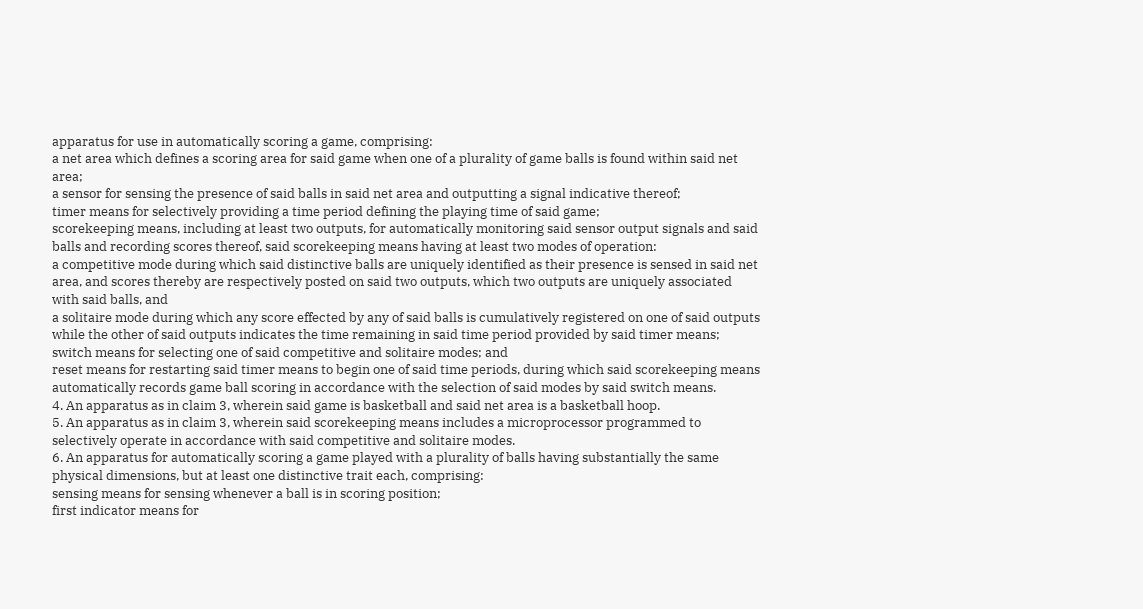apparatus for use in automatically scoring a game, comprising:
a net area which defines a scoring area for said game when one of a plurality of game balls is found within said net area;
a sensor for sensing the presence of said balls in said net area and outputting a signal indicative thereof;
timer means for selectively providing a time period defining the playing time of said game;
scorekeeping means, including at least two outputs, for automatically monitoring said sensor output signals and said balls and recording scores thereof, said scorekeeping means having at least two modes of operation:
a competitive mode during which said distinctive balls are uniquely identified as their presence is sensed in said net area, and scores thereby are respectively posted on said two outputs, which two outputs are uniquely associated with said balls, and
a solitaire mode during which any score effected by any of said balls is cumulatively registered on one of said outputs while the other of said outputs indicates the time remaining in said time period provided by said timer means;
switch means for selecting one of said competitive and solitaire modes; and
reset means for restarting said timer means to begin one of said time periods, during which said scorekeeping means automatically records game ball scoring in accordance with the selection of said modes by said switch means.
4. An apparatus as in claim 3, wherein said game is basketball and said net area is a basketball hoop.
5. An apparatus as in claim 3, wherein said scorekeeping means includes a microprocessor programmed to selectively operate in accordance with said competitive and solitaire modes.
6. An apparatus for automatically scoring a game played with a plurality of balls having substantially the same physical dimensions, but at least one distinctive trait each, comprising:
sensing means for sensing whenever a ball is in scoring position;
first indicator means for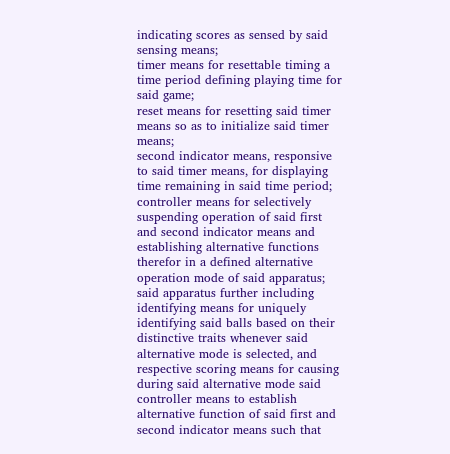indicating scores as sensed by said sensing means;
timer means for resettable timing a time period defining playing time for said game;
reset means for resetting said timer means so as to initialize said timer means;
second indicator means, responsive to said timer means, for displaying time remaining in said time period;
controller means for selectively suspending operation of said first and second indicator means and establishing alternative functions therefor in a defined alternative operation mode of said apparatus;
said apparatus further including identifying means for uniquely identifying said balls based on their distinctive traits whenever said alternative mode is selected, and respective scoring means for causing during said alternative mode said controller means to establish alternative function of said first and second indicator means such that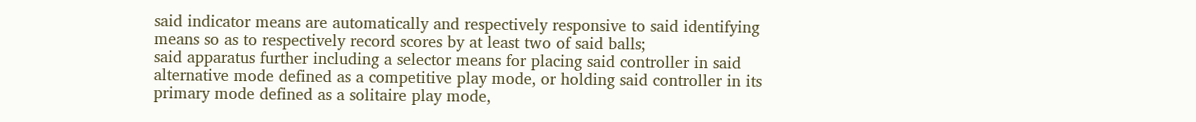said indicator means are automatically and respectively responsive to said identifying means so as to respectively record scores by at least two of said balls;
said apparatus further including a selector means for placing said controller in said alternative mode defined as a competitive play mode, or holding said controller in its primary mode defined as a solitaire play mode,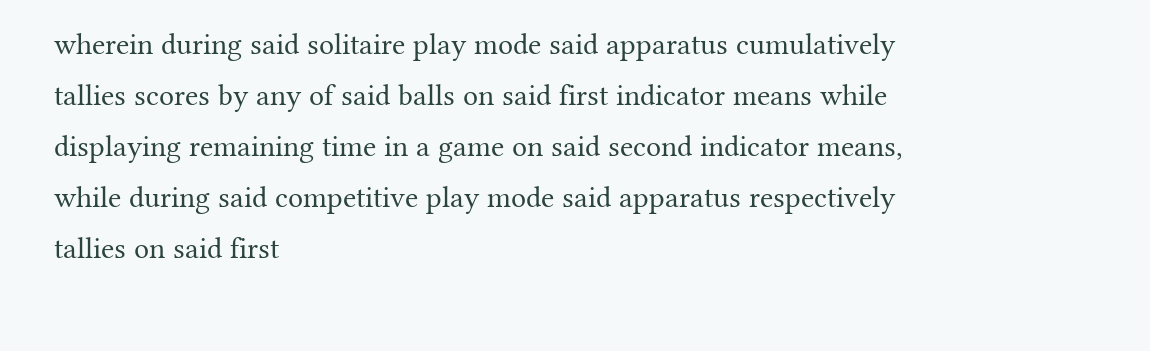wherein during said solitaire play mode said apparatus cumulatively tallies scores by any of said balls on said first indicator means while displaying remaining time in a game on said second indicator means, while during said competitive play mode said apparatus respectively tallies on said first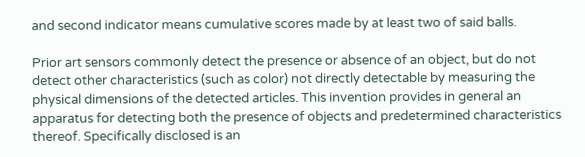and second indicator means cumulative scores made by at least two of said balls.

Prior art sensors commonly detect the presence or absence of an object, but do not detect other characteristics (such as color) not directly detectable by measuring the physical dimensions of the detected articles. This invention provides in general an apparatus for detecting both the presence of objects and predetermined characteristics thereof. Specifically disclosed is an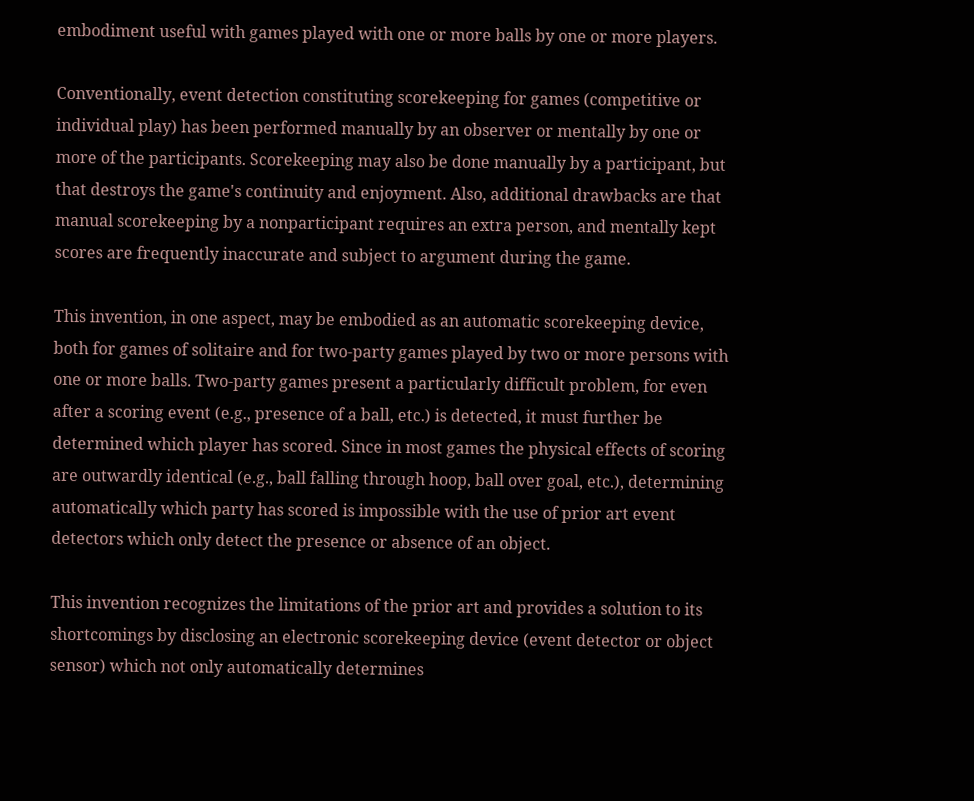embodiment useful with games played with one or more balls by one or more players.

Conventionally, event detection constituting scorekeeping for games (competitive or individual play) has been performed manually by an observer or mentally by one or more of the participants. Scorekeeping may also be done manually by a participant, but that destroys the game's continuity and enjoyment. Also, additional drawbacks are that manual scorekeeping by a nonparticipant requires an extra person, and mentally kept scores are frequently inaccurate and subject to argument during the game.

This invention, in one aspect, may be embodied as an automatic scorekeeping device, both for games of solitaire and for two-party games played by two or more persons with one or more balls. Two-party games present a particularly difficult problem, for even after a scoring event (e.g., presence of a ball, etc.) is detected, it must further be determined which player has scored. Since in most games the physical effects of scoring are outwardly identical (e.g., ball falling through hoop, ball over goal, etc.), determining automatically which party has scored is impossible with the use of prior art event detectors which only detect the presence or absence of an object.

This invention recognizes the limitations of the prior art and provides a solution to its shortcomings by disclosing an electronic scorekeeping device (event detector or object sensor) which not only automatically determines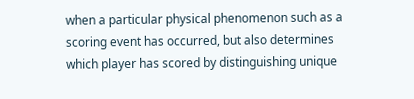when a particular physical phenomenon such as a scoring event has occurred, but also determines which player has scored by distinguishing unique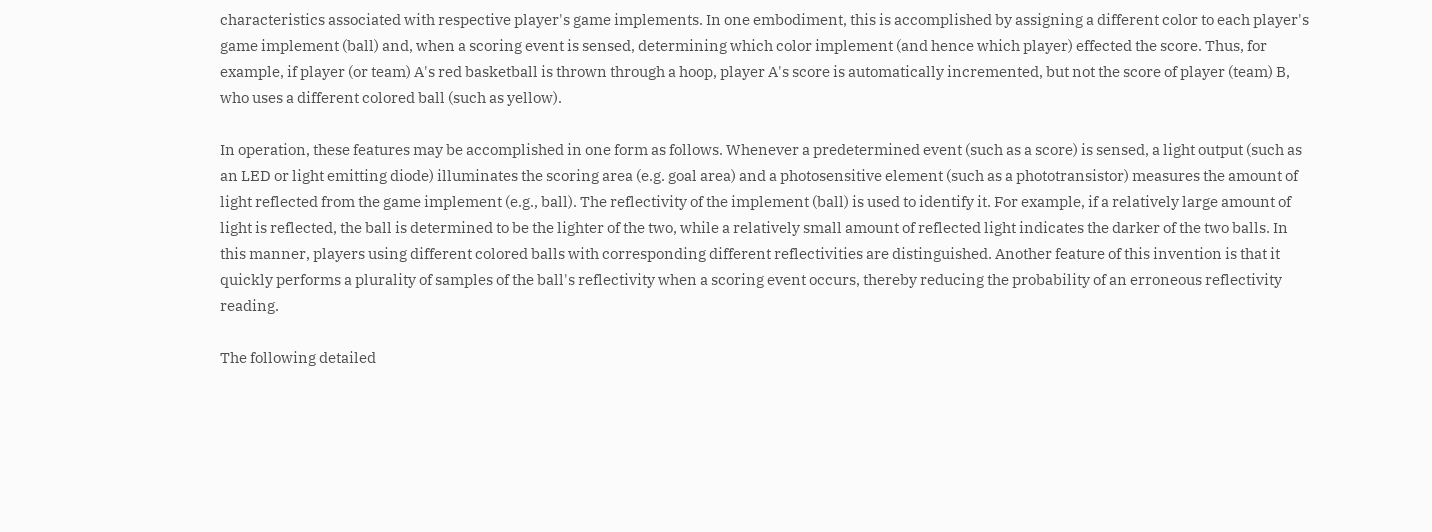characteristics associated with respective player's game implements. In one embodiment, this is accomplished by assigning a different color to each player's game implement (ball) and, when a scoring event is sensed, determining which color implement (and hence which player) effected the score. Thus, for example, if player (or team) A's red basketball is thrown through a hoop, player A's score is automatically incremented, but not the score of player (team) B, who uses a different colored ball (such as yellow).

In operation, these features may be accomplished in one form as follows. Whenever a predetermined event (such as a score) is sensed, a light output (such as an LED or light emitting diode) illuminates the scoring area (e.g. goal area) and a photosensitive element (such as a phototransistor) measures the amount of light reflected from the game implement (e.g., ball). The reflectivity of the implement (ball) is used to identify it. For example, if a relatively large amount of light is reflected, the ball is determined to be the lighter of the two, while a relatively small amount of reflected light indicates the darker of the two balls. In this manner, players using different colored balls with corresponding different reflectivities are distinguished. Another feature of this invention is that it quickly performs a plurality of samples of the ball's reflectivity when a scoring event occurs, thereby reducing the probability of an erroneous reflectivity reading.

The following detailed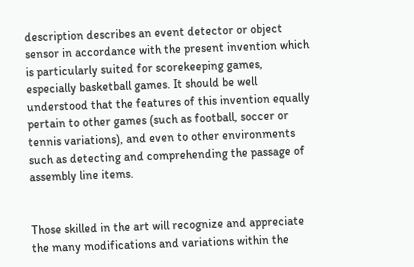description describes an event detector or object sensor in accordance with the present invention which is particularly suited for scorekeeping games, especially basketball games. It should be well understood that the features of this invention equally pertain to other games (such as football, soccer or tennis variations), and even to other environments such as detecting and comprehending the passage of assembly line items.


Those skilled in the art will recognize and appreciate the many modifications and variations within the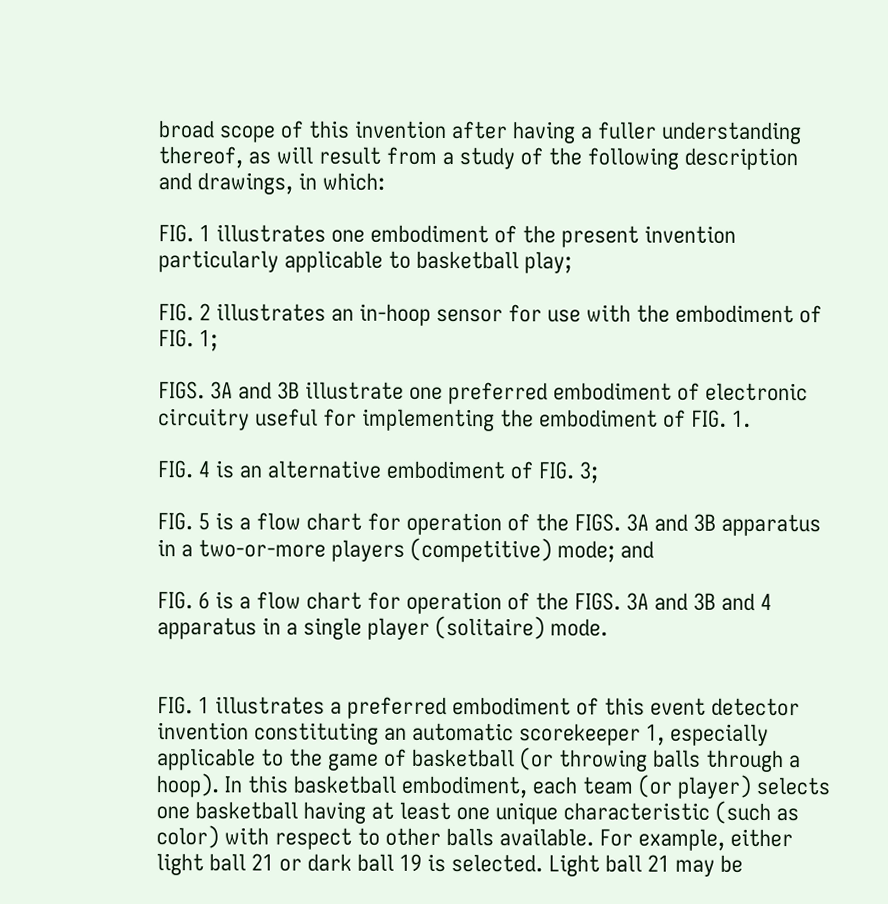broad scope of this invention after having a fuller understanding thereof, as will result from a study of the following description and drawings, in which:

FIG. 1 illustrates one embodiment of the present invention particularly applicable to basketball play;

FIG. 2 illustrates an in-hoop sensor for use with the embodiment of FIG. 1;

FIGS. 3A and 3B illustrate one preferred embodiment of electronic circuitry useful for implementing the embodiment of FIG. 1.

FIG. 4 is an alternative embodiment of FIG. 3;

FIG. 5 is a flow chart for operation of the FIGS. 3A and 3B apparatus in a two-or-more players (competitive) mode; and

FIG. 6 is a flow chart for operation of the FIGS. 3A and 3B and 4 apparatus in a single player (solitaire) mode.


FIG. 1 illustrates a preferred embodiment of this event detector invention constituting an automatic scorekeeper 1, especially applicable to the game of basketball (or throwing balls through a hoop). In this basketball embodiment, each team (or player) selects one basketball having at least one unique characteristic (such as color) with respect to other balls available. For example, either light ball 21 or dark ball 19 is selected. Light ball 21 may be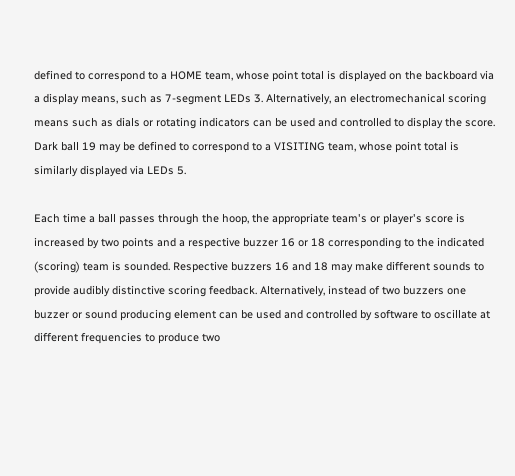defined to correspond to a HOME team, whose point total is displayed on the backboard via a display means, such as 7-segment LEDs 3. Alternatively, an electromechanical scoring means such as dials or rotating indicators can be used and controlled to display the score. Dark ball 19 may be defined to correspond to a VISITING team, whose point total is similarly displayed via LEDs 5.

Each time a ball passes through the hoop, the appropriate team's or player's score is increased by two points and a respective buzzer 16 or 18 corresponding to the indicated (scoring) team is sounded. Respective buzzers 16 and 18 may make different sounds to provide audibly distinctive scoring feedback. Alternatively, instead of two buzzers one buzzer or sound producing element can be used and controlled by software to oscillate at different frequencies to produce two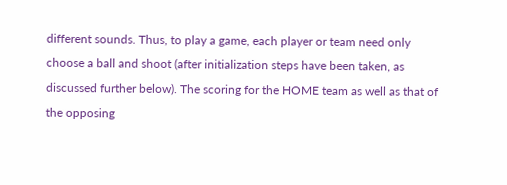different sounds. Thus, to play a game, each player or team need only choose a ball and shoot (after initialization steps have been taken, as discussed further below). The scoring for the HOME team as well as that of the opposing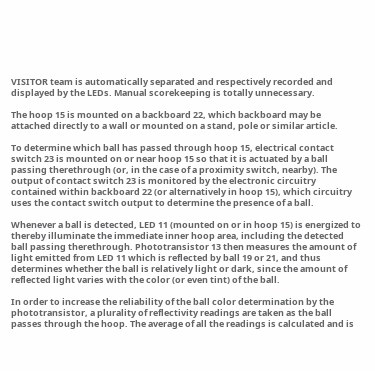VISITOR team is automatically separated and respectively recorded and displayed by the LEDs. Manual scorekeeping is totally unnecessary.

The hoop 15 is mounted on a backboard 22, which backboard may be attached directly to a wall or mounted on a stand, pole or similar article.

To determine which ball has passed through hoop 15, electrical contact switch 23 is mounted on or near hoop 15 so that it is actuated by a ball passing therethrough (or, in the case of a proximity switch, nearby). The output of contact switch 23 is monitored by the electronic circuitry contained within backboard 22 (or alternatively in hoop 15), which circuitry uses the contact switch output to determine the presence of a ball.

Whenever a ball is detected, LED 11 (mounted on or in hoop 15) is energized to thereby illuminate the immediate inner hoop area, including the detected ball passing therethrough. Phototransistor 13 then measures the amount of light emitted from LED 11 which is reflected by ball 19 or 21, and thus determines whether the ball is relatively light or dark, since the amount of reflected light varies with the color (or even tint) of the ball.

In order to increase the reliability of the ball color determination by the phototransistor, a plurality of reflectivity readings are taken as the ball passes through the hoop. The average of all the readings is calculated and is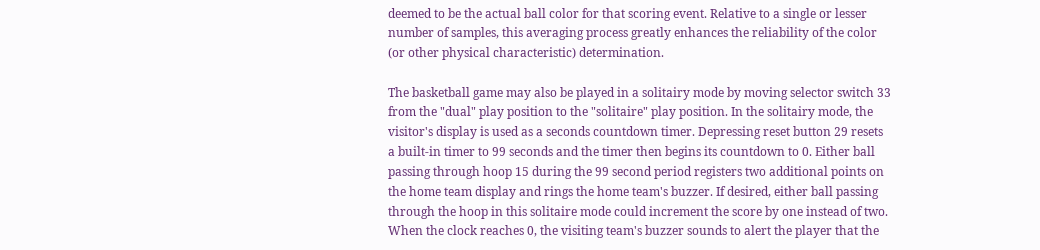deemed to be the actual ball color for that scoring event. Relative to a single or lesser number of samples, this averaging process greatly enhances the reliability of the color (or other physical characteristic) determination.

The basketball game may also be played in a solitairy mode by moving selector switch 33 from the "dual" play position to the "solitaire" play position. In the solitairy mode, the visitor's display is used as a seconds countdown timer. Depressing reset button 29 resets a built-in timer to 99 seconds and the timer then begins its countdown to 0. Either ball passing through hoop 15 during the 99 second period registers two additional points on the home team display and rings the home team's buzzer. If desired, either ball passing through the hoop in this solitaire mode could increment the score by one instead of two. When the clock reaches 0, the visiting team's buzzer sounds to alert the player that the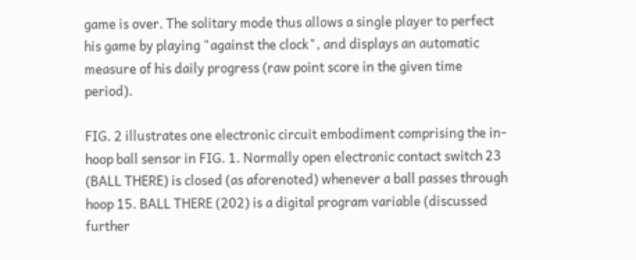game is over. The solitary mode thus allows a single player to perfect his game by playing "against the clock", and displays an automatic measure of his daily progress (raw point score in the given time period).

FIG. 2 illustrates one electronic circuit embodiment comprising the in-hoop ball sensor in FIG. 1. Normally open electronic contact switch 23 (BALL THERE) is closed (as aforenoted) whenever a ball passes through hoop 15. BALL THERE (202) is a digital program variable (discussed further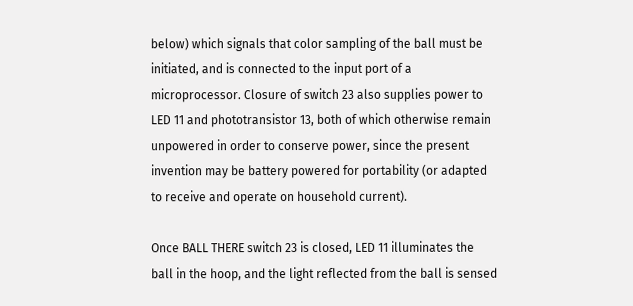below) which signals that color sampling of the ball must be initiated, and is connected to the input port of a microprocessor. Closure of switch 23 also supplies power to LED 11 and phototransistor 13, both of which otherwise remain unpowered in order to conserve power, since the present invention may be battery powered for portability (or adapted to receive and operate on household current).

Once BALL THERE switch 23 is closed, LED 11 illuminates the ball in the hoop, and the light reflected from the ball is sensed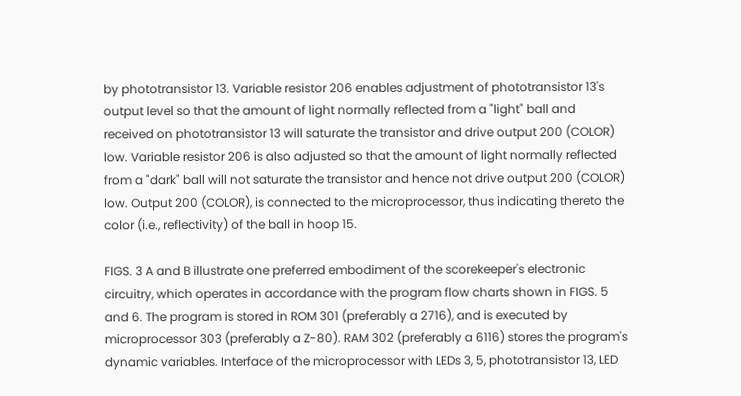by phototransistor 13. Variable resistor 206 enables adjustment of phototransistor 13's output level so that the amount of light normally reflected from a "light" ball and received on phototransistor 13 will saturate the transistor and drive output 200 (COLOR) low. Variable resistor 206 is also adjusted so that the amount of light normally reflected from a "dark" ball will not saturate the transistor and hence not drive output 200 (COLOR) low. Output 200 (COLOR), is connected to the microprocessor, thus indicating thereto the color (i.e., reflectivity) of the ball in hoop 15.

FIGS. 3 A and B illustrate one preferred embodiment of the scorekeeper's electronic circuitry, which operates in accordance with the program flow charts shown in FIGS. 5 and 6. The program is stored in ROM 301 (preferably a 2716), and is executed by microprocessor 303 (preferably a Z-80). RAM 302 (preferably a 6116) stores the program's dynamic variables. Interface of the microprocessor with LEDs 3, 5, phototransistor 13, LED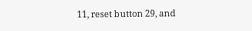11, reset button 29, and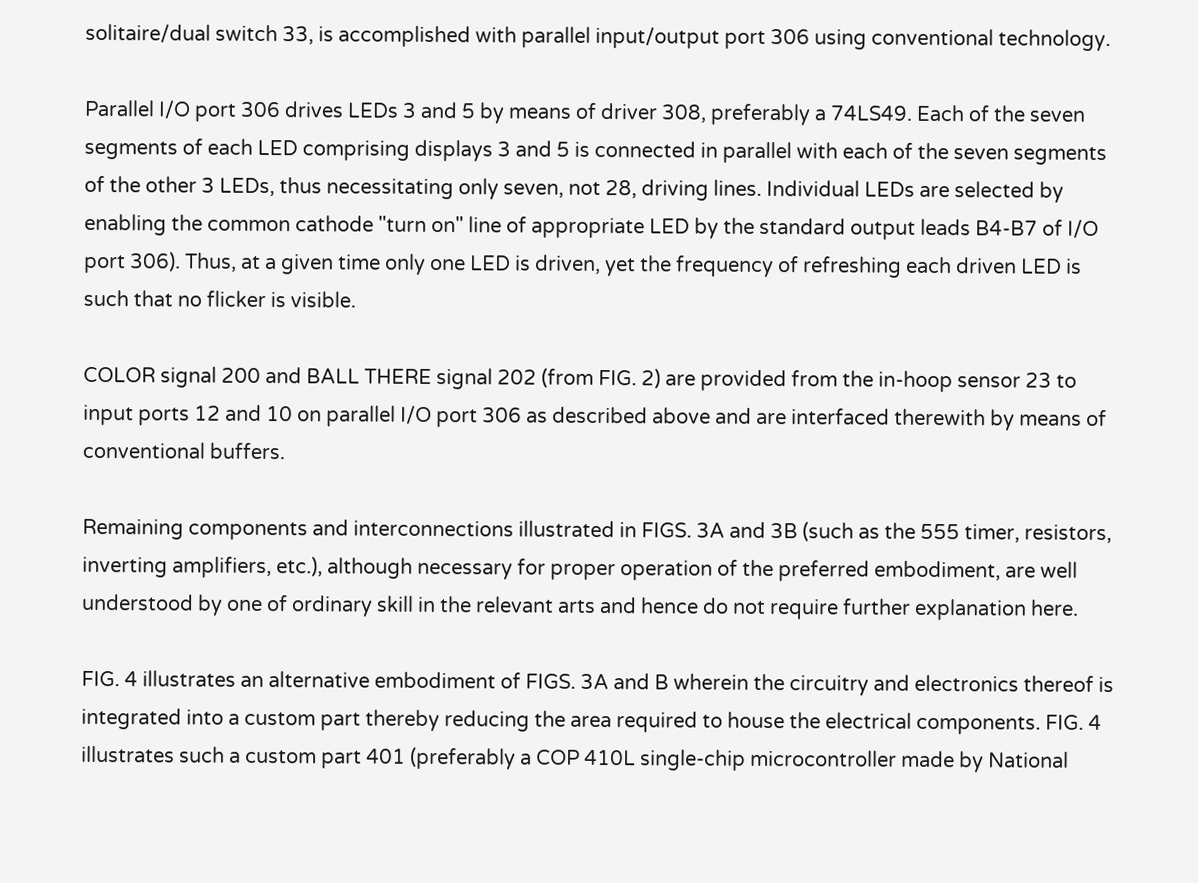solitaire/dual switch 33, is accomplished with parallel input/output port 306 using conventional technology.

Parallel I/O port 306 drives LEDs 3 and 5 by means of driver 308, preferably a 74LS49. Each of the seven segments of each LED comprising displays 3 and 5 is connected in parallel with each of the seven segments of the other 3 LEDs, thus necessitating only seven, not 28, driving lines. Individual LEDs are selected by enabling the common cathode "turn on" line of appropriate LED by the standard output leads B4-B7 of I/O port 306). Thus, at a given time only one LED is driven, yet the frequency of refreshing each driven LED is such that no flicker is visible.

COLOR signal 200 and BALL THERE signal 202 (from FIG. 2) are provided from the in-hoop sensor 23 to input ports 12 and 10 on parallel I/O port 306 as described above and are interfaced therewith by means of conventional buffers.

Remaining components and interconnections illustrated in FIGS. 3A and 3B (such as the 555 timer, resistors, inverting amplifiers, etc.), although necessary for proper operation of the preferred embodiment, are well understood by one of ordinary skill in the relevant arts and hence do not require further explanation here.

FIG. 4 illustrates an alternative embodiment of FIGS. 3A and B wherein the circuitry and electronics thereof is integrated into a custom part thereby reducing the area required to house the electrical components. FIG. 4 illustrates such a custom part 401 (preferably a COP 410L single-chip microcontroller made by National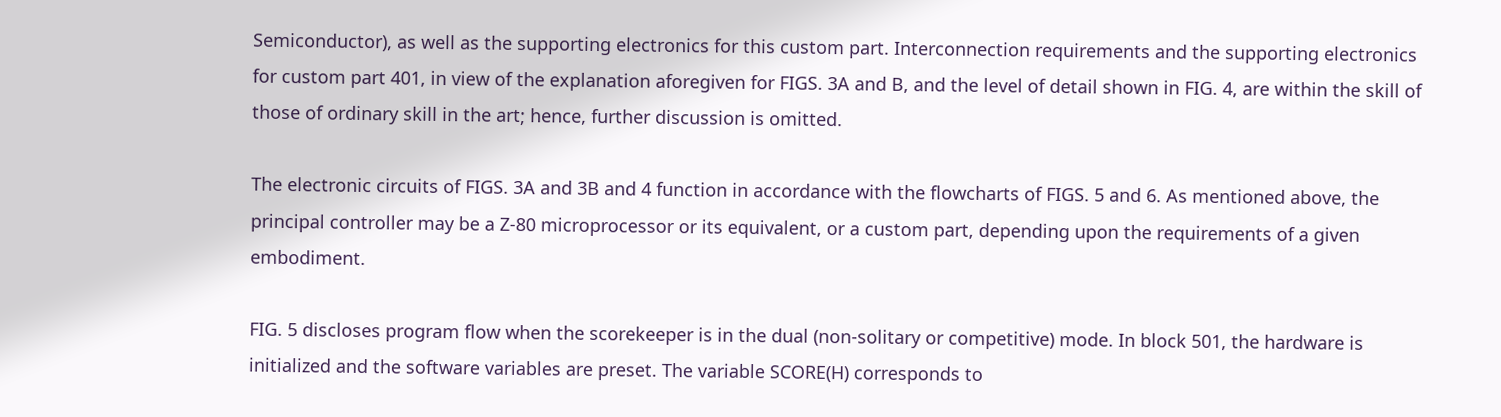Semiconductor), as well as the supporting electronics for this custom part. Interconnection requirements and the supporting electronics for custom part 401, in view of the explanation aforegiven for FIGS. 3A and B, and the level of detail shown in FIG. 4, are within the skill of those of ordinary skill in the art; hence, further discussion is omitted.

The electronic circuits of FIGS. 3A and 3B and 4 function in accordance with the flowcharts of FIGS. 5 and 6. As mentioned above, the principal controller may be a Z-80 microprocessor or its equivalent, or a custom part, depending upon the requirements of a given embodiment.

FIG. 5 discloses program flow when the scorekeeper is in the dual (non-solitary or competitive) mode. In block 501, the hardware is initialized and the software variables are preset. The variable SCORE(H) corresponds to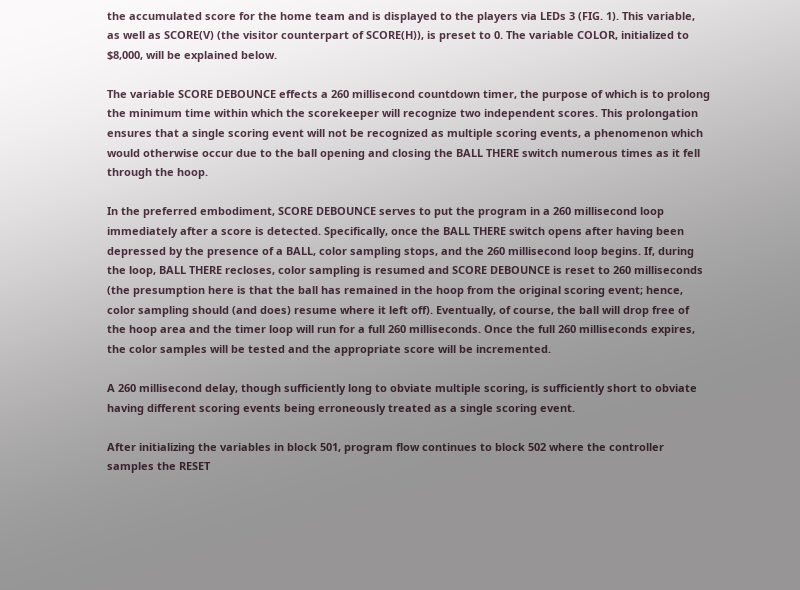the accumulated score for the home team and is displayed to the players via LEDs 3 (FIG. 1). This variable, as well as SCORE(V) (the visitor counterpart of SCORE(H)), is preset to 0. The variable COLOR, initialized to $8,000, will be explained below.

The variable SCORE DEBOUNCE effects a 260 millisecond countdown timer, the purpose of which is to prolong the minimum time within which the scorekeeper will recognize two independent scores. This prolongation ensures that a single scoring event will not be recognized as multiple scoring events, a phenomenon which would otherwise occur due to the ball opening and closing the BALL THERE switch numerous times as it fell through the hoop.

In the preferred embodiment, SCORE DEBOUNCE serves to put the program in a 260 millisecond loop immediately after a score is detected. Specifically, once the BALL THERE switch opens after having been depressed by the presence of a BALL, color sampling stops, and the 260 millisecond loop begins. If, during the loop, BALL THERE recloses, color sampling is resumed and SCORE DEBOUNCE is reset to 260 milliseconds (the presumption here is that the ball has remained in the hoop from the original scoring event; hence, color sampling should (and does) resume where it left off). Eventually, of course, the ball will drop free of the hoop area and the timer loop will run for a full 260 milliseconds. Once the full 260 milliseconds expires, the color samples will be tested and the appropriate score will be incremented.

A 260 millisecond delay, though sufficiently long to obviate multiple scoring, is sufficiently short to obviate having different scoring events being erroneously treated as a single scoring event.

After initializing the variables in block 501, program flow continues to block 502 where the controller samples the RESET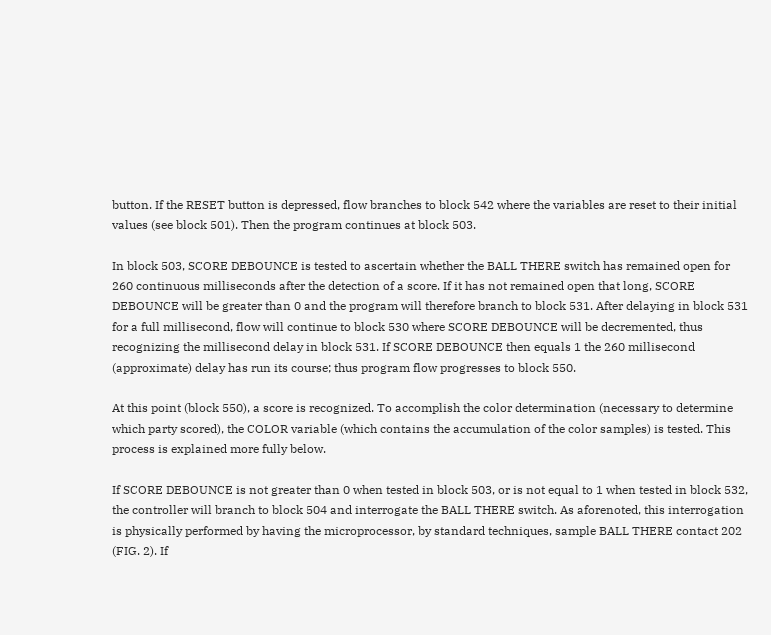button. If the RESET button is depressed, flow branches to block 542 where the variables are reset to their initial values (see block 501). Then the program continues at block 503.

In block 503, SCORE DEBOUNCE is tested to ascertain whether the BALL THERE switch has remained open for 260 continuous milliseconds after the detection of a score. If it has not remained open that long, SCORE DEBOUNCE will be greater than 0 and the program will therefore branch to block 531. After delaying in block 531 for a full millisecond, flow will continue to block 530 where SCORE DEBOUNCE will be decremented, thus recognizing the millisecond delay in block 531. If SCORE DEBOUNCE then equals 1 the 260 millisecond (approximate) delay has run its course; thus program flow progresses to block 550.

At this point (block 550), a score is recognized. To accomplish the color determination (necessary to determine which party scored), the COLOR variable (which contains the accumulation of the color samples) is tested. This process is explained more fully below.

If SCORE DEBOUNCE is not greater than 0 when tested in block 503, or is not equal to 1 when tested in block 532, the controller will branch to block 504 and interrogate the BALL THERE switch. As aforenoted, this interrogation is physically performed by having the microprocessor, by standard techniques, sample BALL THERE contact 202 (FIG. 2). If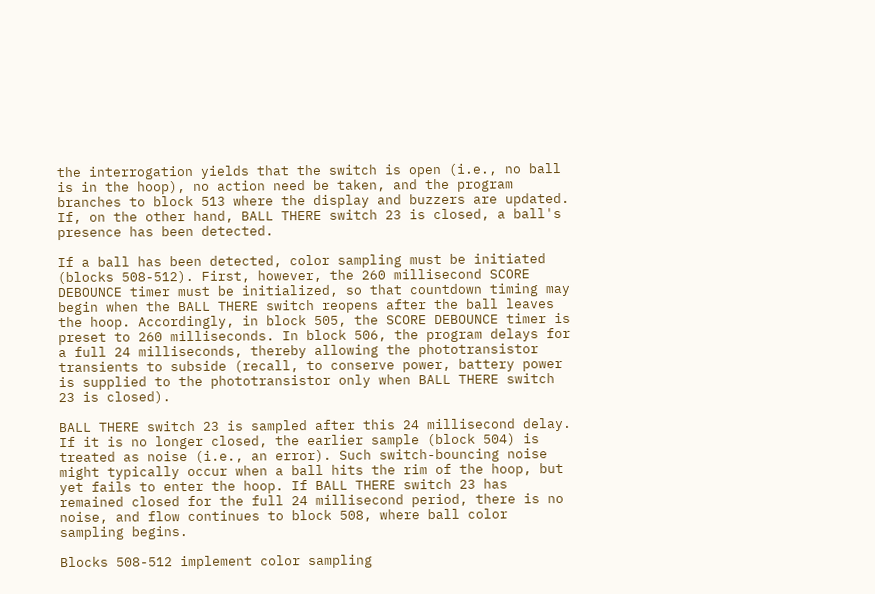the interrogation yields that the switch is open (i.e., no ball is in the hoop), no action need be taken, and the program branches to block 513 where the display and buzzers are updated. If, on the other hand, BALL THERE switch 23 is closed, a ball's presence has been detected.

If a ball has been detected, color sampling must be initiated (blocks 508-512). First, however, the 260 millisecond SCORE DEBOUNCE timer must be initialized, so that countdown timing may begin when the BALL THERE switch reopens after the ball leaves the hoop. Accordingly, in block 505, the SCORE DEBOUNCE timer is preset to 260 milliseconds. In block 506, the program delays for a full 24 milliseconds, thereby allowing the phototransistor transients to subside (recall, to conserve power, battery power is supplied to the phototransistor only when BALL THERE switch 23 is closed).

BALL THERE switch 23 is sampled after this 24 millisecond delay. If it is no longer closed, the earlier sample (block 504) is treated as noise (i.e., an error). Such switch-bouncing noise might typically occur when a ball hits the rim of the hoop, but yet fails to enter the hoop. If BALL THERE switch 23 has remained closed for the full 24 millisecond period, there is no noise, and flow continues to block 508, where ball color sampling begins.

Blocks 508-512 implement color sampling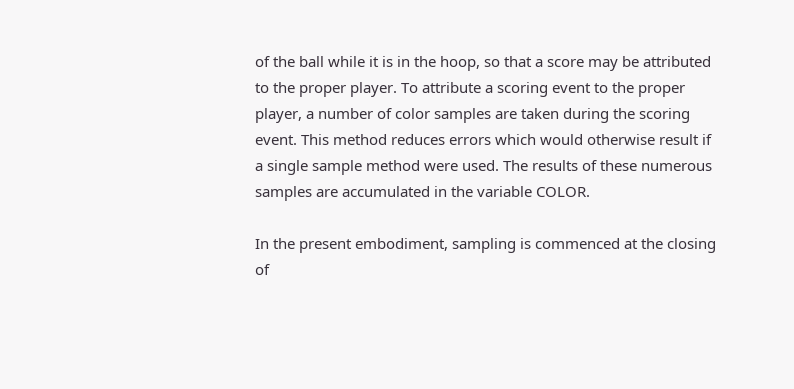of the ball while it is in the hoop, so that a score may be attributed to the proper player. To attribute a scoring event to the proper player, a number of color samples are taken during the scoring event. This method reduces errors which would otherwise result if a single sample method were used. The results of these numerous samples are accumulated in the variable COLOR.

In the present embodiment, sampling is commenced at the closing of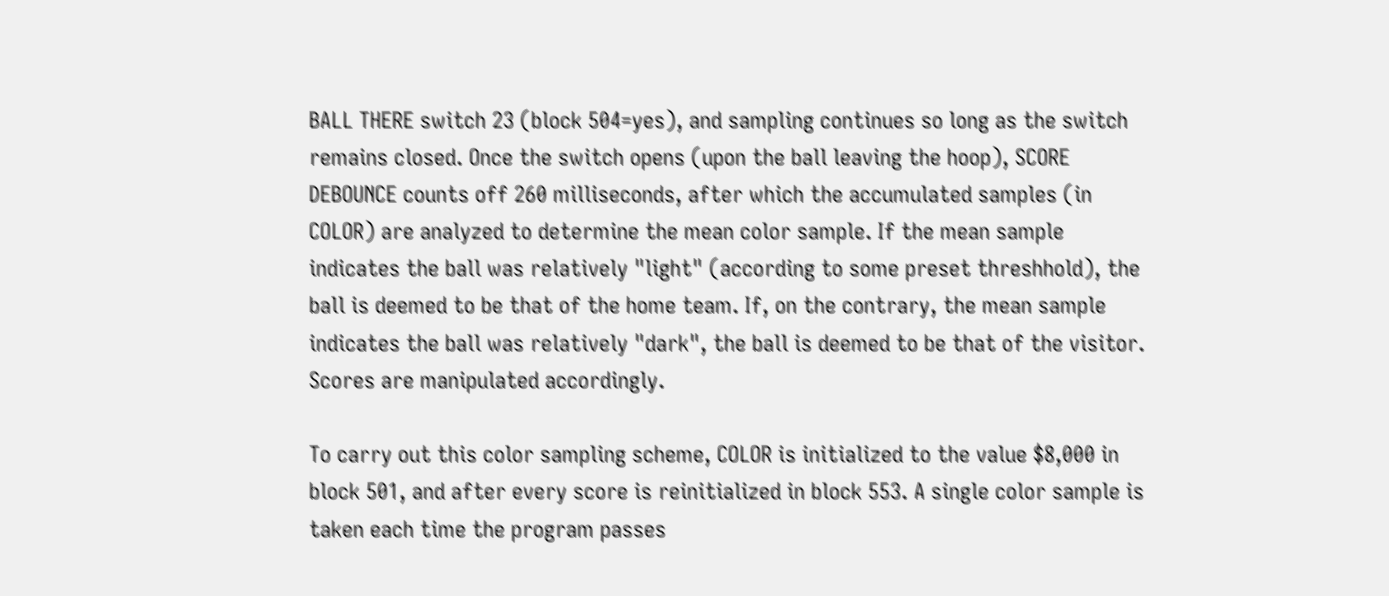BALL THERE switch 23 (block 504=yes), and sampling continues so long as the switch remains closed. Once the switch opens (upon the ball leaving the hoop), SCORE DEBOUNCE counts off 260 milliseconds, after which the accumulated samples (in COLOR) are analyzed to determine the mean color sample. If the mean sample indicates the ball was relatively "light" (according to some preset threshhold), the ball is deemed to be that of the home team. If, on the contrary, the mean sample indicates the ball was relatively "dark", the ball is deemed to be that of the visitor. Scores are manipulated accordingly.

To carry out this color sampling scheme, COLOR is initialized to the value $8,000 in block 501, and after every score is reinitialized in block 553. A single color sample is taken each time the program passes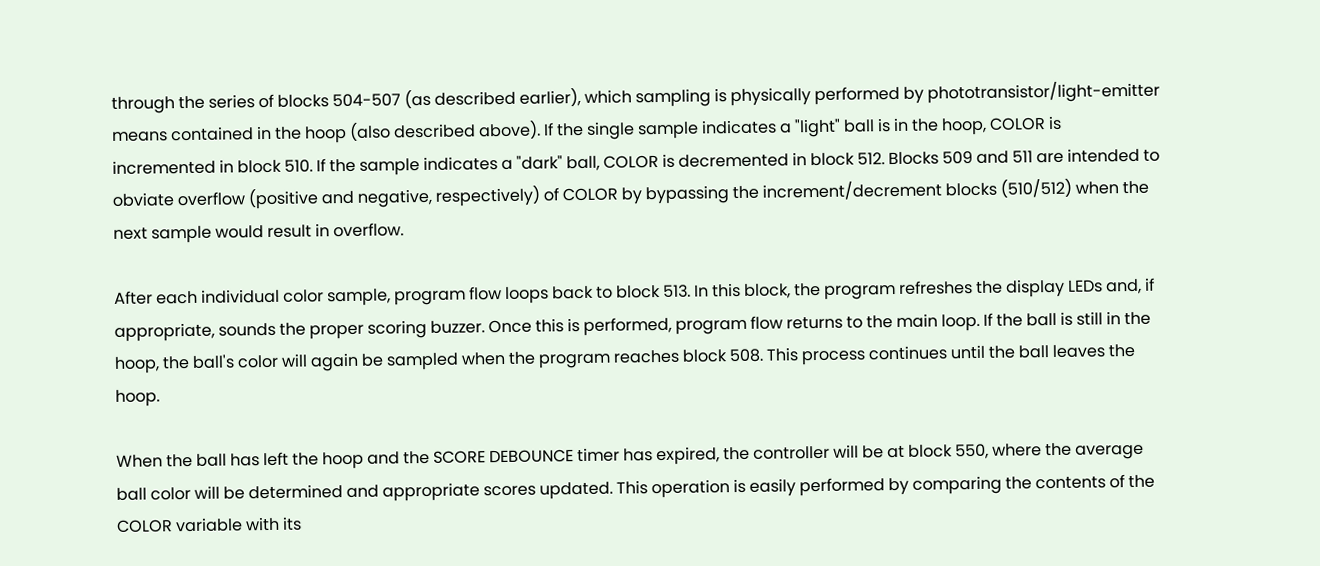through the series of blocks 504-507 (as described earlier), which sampling is physically performed by phototransistor/light-emitter means contained in the hoop (also described above). If the single sample indicates a "light" ball is in the hoop, COLOR is incremented in block 510. If the sample indicates a "dark" ball, COLOR is decremented in block 512. Blocks 509 and 511 are intended to obviate overflow (positive and negative, respectively) of COLOR by bypassing the increment/decrement blocks (510/512) when the next sample would result in overflow.

After each individual color sample, program flow loops back to block 513. In this block, the program refreshes the display LEDs and, if appropriate, sounds the proper scoring buzzer. Once this is performed, program flow returns to the main loop. If the ball is still in the hoop, the ball's color will again be sampled when the program reaches block 508. This process continues until the ball leaves the hoop.

When the ball has left the hoop and the SCORE DEBOUNCE timer has expired, the controller will be at block 550, where the average ball color will be determined and appropriate scores updated. This operation is easily performed by comparing the contents of the COLOR variable with its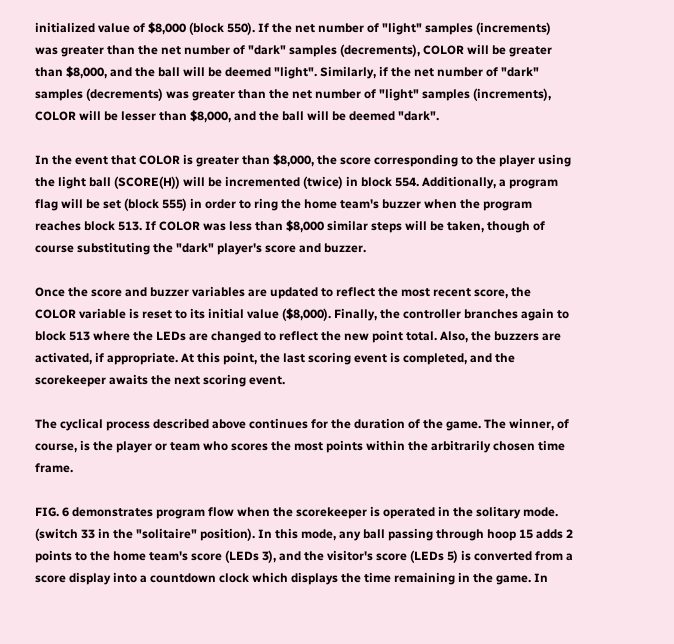initialized value of $8,000 (block 550). If the net number of "light" samples (increments) was greater than the net number of "dark" samples (decrements), COLOR will be greater than $8,000, and the ball will be deemed "light". Similarly, if the net number of "dark" samples (decrements) was greater than the net number of "light" samples (increments), COLOR will be lesser than $8,000, and the ball will be deemed "dark".

In the event that COLOR is greater than $8,000, the score corresponding to the player using the light ball (SCORE(H)) will be incremented (twice) in block 554. Additionally, a program flag will be set (block 555) in order to ring the home team's buzzer when the program reaches block 513. If COLOR was less than $8,000 similar steps will be taken, though of course substituting the "dark" player's score and buzzer.

Once the score and buzzer variables are updated to reflect the most recent score, the COLOR variable is reset to its initial value ($8,000). Finally, the controller branches again to block 513 where the LEDs are changed to reflect the new point total. Also, the buzzers are activated, if appropriate. At this point, the last scoring event is completed, and the scorekeeper awaits the next scoring event.

The cyclical process described above continues for the duration of the game. The winner, of course, is the player or team who scores the most points within the arbitrarily chosen time frame.

FIG. 6 demonstrates program flow when the scorekeeper is operated in the solitary mode. (switch 33 in the "solitaire" position). In this mode, any ball passing through hoop 15 adds 2 points to the home team's score (LEDs 3), and the visitor's score (LEDs 5) is converted from a score display into a countdown clock which displays the time remaining in the game. In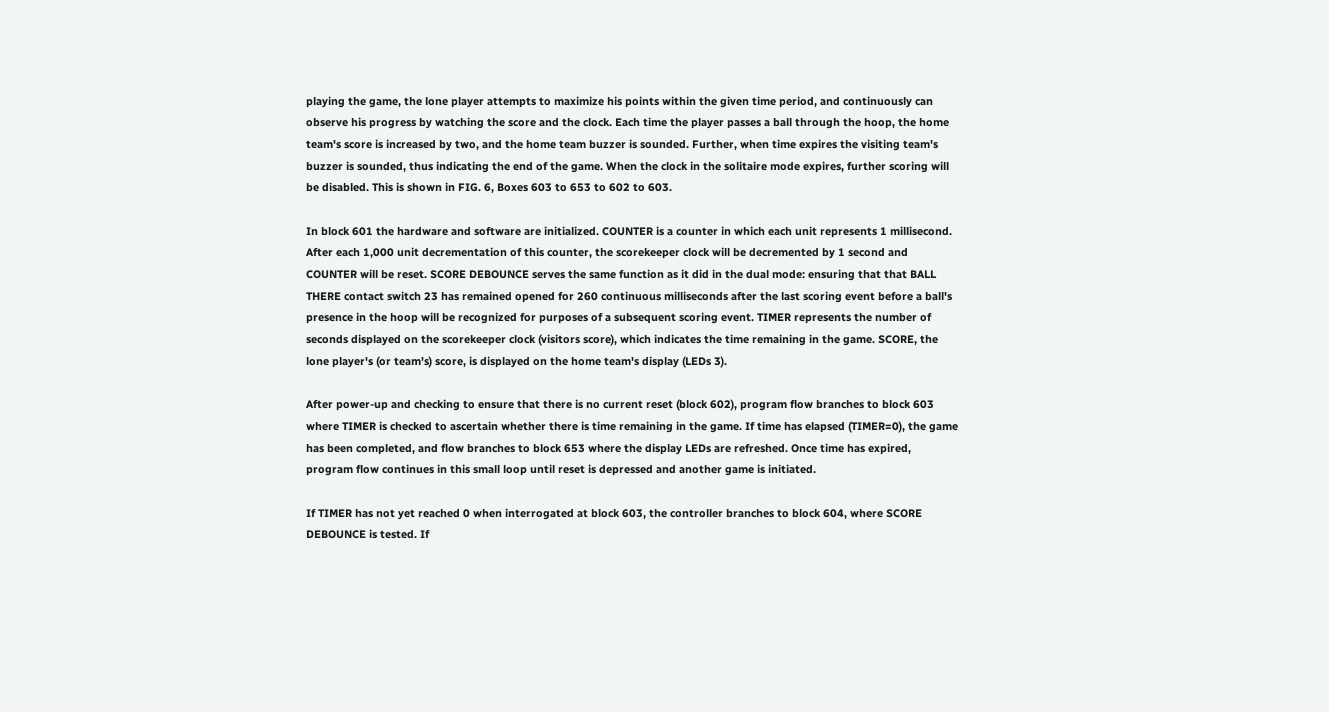playing the game, the lone player attempts to maximize his points within the given time period, and continuously can observe his progress by watching the score and the clock. Each time the player passes a ball through the hoop, the home team's score is increased by two, and the home team buzzer is sounded. Further, when time expires the visiting team's buzzer is sounded, thus indicating the end of the game. When the clock in the solitaire mode expires, further scoring will be disabled. This is shown in FIG. 6, Boxes 603 to 653 to 602 to 603.

In block 601 the hardware and software are initialized. COUNTER is a counter in which each unit represents 1 millisecond. After each 1,000 unit decrementation of this counter, the scorekeeper clock will be decremented by 1 second and COUNTER will be reset. SCORE DEBOUNCE serves the same function as it did in the dual mode: ensuring that that BALL THERE contact switch 23 has remained opened for 260 continuous milliseconds after the last scoring event before a ball's presence in the hoop will be recognized for purposes of a subsequent scoring event. TIMER represents the number of seconds displayed on the scorekeeper clock (visitors score), which indicates the time remaining in the game. SCORE, the lone player's (or team's) score, is displayed on the home team's display (LEDs 3).

After power-up and checking to ensure that there is no current reset (block 602), program flow branches to block 603 where TIMER is checked to ascertain whether there is time remaining in the game. If time has elapsed (TIMER=0), the game has been completed, and flow branches to block 653 where the display LEDs are refreshed. Once time has expired, program flow continues in this small loop until reset is depressed and another game is initiated.

If TIMER has not yet reached 0 when interrogated at block 603, the controller branches to block 604, where SCORE DEBOUNCE is tested. If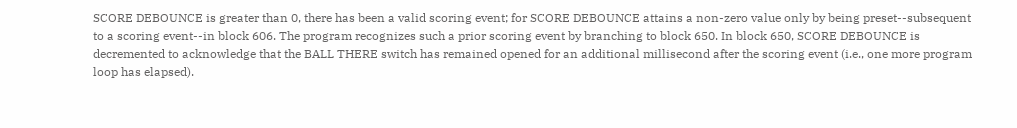SCORE DEBOUNCE is greater than 0, there has been a valid scoring event; for SCORE DEBOUNCE attains a non-zero value only by being preset--subsequent to a scoring event--in block 606. The program recognizes such a prior scoring event by branching to block 650. In block 650, SCORE DEBOUNCE is decremented to acknowledge that the BALL THERE switch has remained opened for an additional millisecond after the scoring event (i.e., one more program loop has elapsed).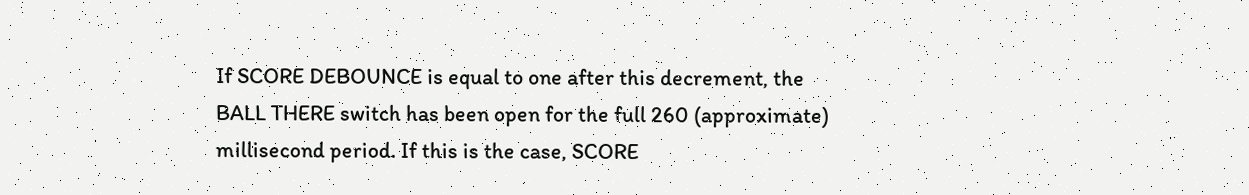If SCORE DEBOUNCE is equal to one after this decrement, the BALL THERE switch has been open for the full 260 (approximate) millisecond period. If this is the case, SCORE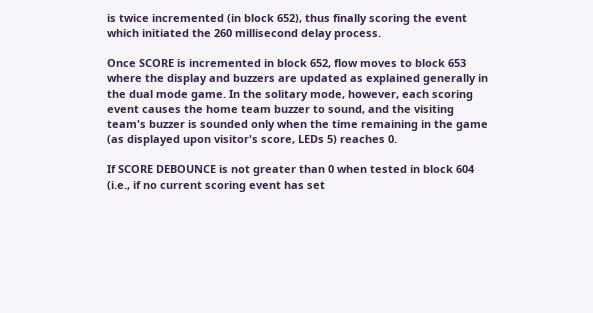is twice incremented (in block 652), thus finally scoring the event which initiated the 260 millisecond delay process.

Once SCORE is incremented in block 652, flow moves to block 653 where the display and buzzers are updated as explained generally in the dual mode game. In the solitary mode, however, each scoring event causes the home team buzzer to sound, and the visiting team's buzzer is sounded only when the time remaining in the game (as displayed upon visitor's score, LEDs 5) reaches 0.

If SCORE DEBOUNCE is not greater than 0 when tested in block 604 (i.e., if no current scoring event has set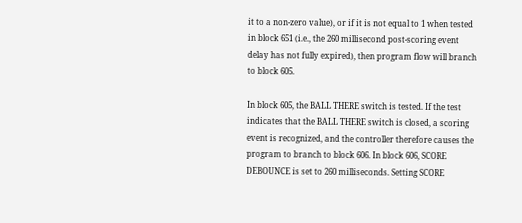it to a non-zero value), or if it is not equal to 1 when tested in block 651 (i.e., the 260 millisecond post-scoring event delay has not fully expired), then program flow will branch to block 605.

In block 605, the BALL THERE switch is tested. If the test indicates that the BALL THERE switch is closed, a scoring event is recognized, and the controller therefore causes the program to branch to block 606. In block 606, SCORE DEBOUNCE is set to 260 milliseconds. Setting SCORE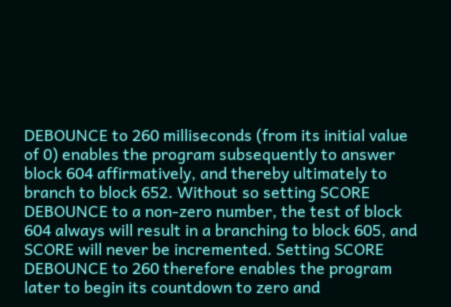DEBOUNCE to 260 milliseconds (from its initial value of 0) enables the program subsequently to answer block 604 affirmatively, and thereby ultimately to branch to block 652. Without so setting SCORE DEBOUNCE to a non-zero number, the test of block 604 always will result in a branching to block 605, and SCORE will never be incremented. Setting SCORE DEBOUNCE to 260 therefore enables the program later to begin its countdown to zero and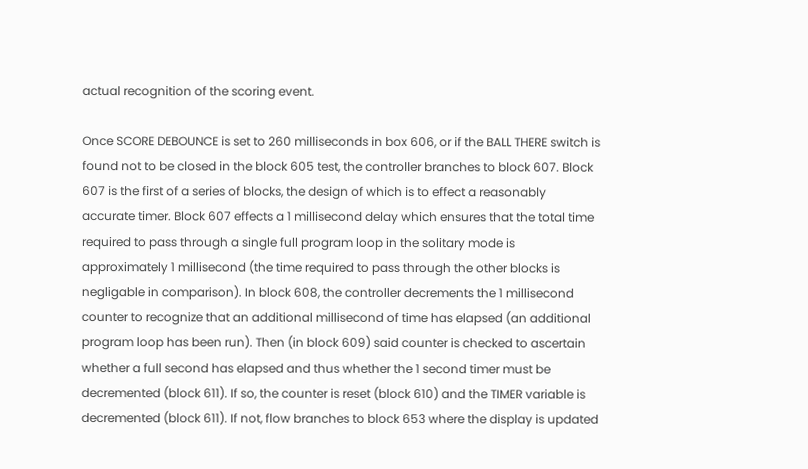actual recognition of the scoring event.

Once SCORE DEBOUNCE is set to 260 milliseconds in box 606, or if the BALL THERE switch is found not to be closed in the block 605 test, the controller branches to block 607. Block 607 is the first of a series of blocks, the design of which is to effect a reasonably accurate timer. Block 607 effects a 1 millisecond delay which ensures that the total time required to pass through a single full program loop in the solitary mode is approximately 1 millisecond (the time required to pass through the other blocks is negligable in comparison). In block 608, the controller decrements the 1 millisecond counter to recognize that an additional millisecond of time has elapsed (an additional program loop has been run). Then (in block 609) said counter is checked to ascertain whether a full second has elapsed and thus whether the 1 second timer must be decremented (block 611). If so, the counter is reset (block 610) and the TIMER variable is decremented (block 611). If not, flow branches to block 653 where the display is updated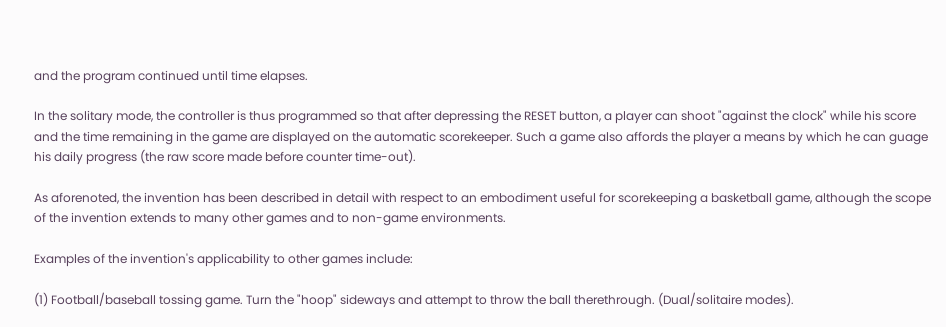and the program continued until time elapses.

In the solitary mode, the controller is thus programmed so that after depressing the RESET button, a player can shoot "against the clock" while his score and the time remaining in the game are displayed on the automatic scorekeeper. Such a game also affords the player a means by which he can guage his daily progress (the raw score made before counter time-out).

As aforenoted, the invention has been described in detail with respect to an embodiment useful for scorekeeping a basketball game, although the scope of the invention extends to many other games and to non-game environments.

Examples of the invention's applicability to other games include:

(1) Football/baseball tossing game. Turn the "hoop" sideways and attempt to throw the ball therethrough. (Dual/solitaire modes).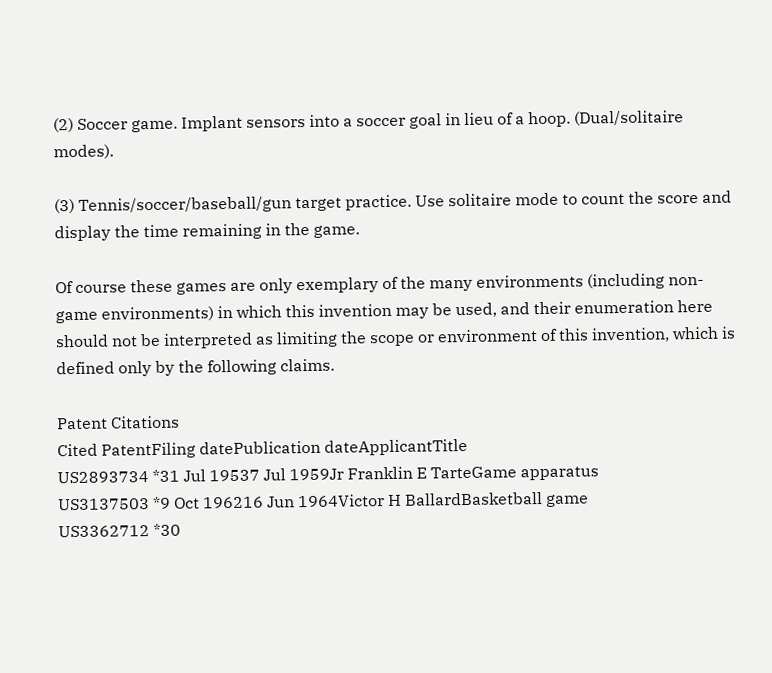(2) Soccer game. Implant sensors into a soccer goal in lieu of a hoop. (Dual/solitaire modes).

(3) Tennis/soccer/baseball/gun target practice. Use solitaire mode to count the score and display the time remaining in the game.

Of course these games are only exemplary of the many environments (including non-game environments) in which this invention may be used, and their enumeration here should not be interpreted as limiting the scope or environment of this invention, which is defined only by the following claims.

Patent Citations
Cited PatentFiling datePublication dateApplicantTitle
US2893734 *31 Jul 19537 Jul 1959Jr Franklin E TarteGame apparatus
US3137503 *9 Oct 196216 Jun 1964Victor H BallardBasketball game
US3362712 *30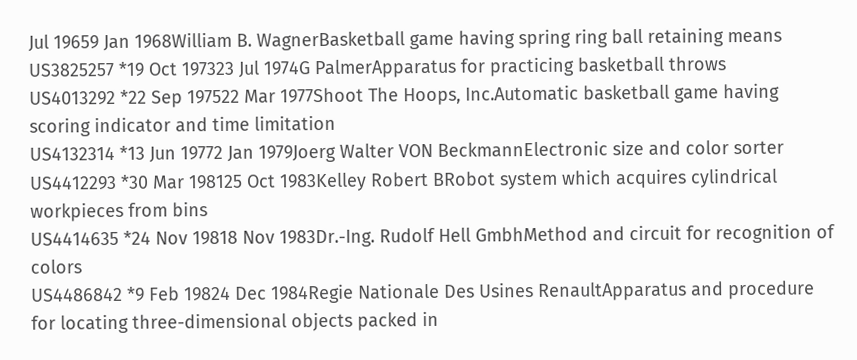Jul 19659 Jan 1968William B. WagnerBasketball game having spring ring ball retaining means
US3825257 *19 Oct 197323 Jul 1974G PalmerApparatus for practicing basketball throws
US4013292 *22 Sep 197522 Mar 1977Shoot The Hoops, Inc.Automatic basketball game having scoring indicator and time limitation
US4132314 *13 Jun 19772 Jan 1979Joerg Walter VON BeckmannElectronic size and color sorter
US4412293 *30 Mar 198125 Oct 1983Kelley Robert BRobot system which acquires cylindrical workpieces from bins
US4414635 *24 Nov 19818 Nov 1983Dr.-Ing. Rudolf Hell GmbhMethod and circuit for recognition of colors
US4486842 *9 Feb 19824 Dec 1984Regie Nationale Des Usines RenaultApparatus and procedure for locating three-dimensional objects packed in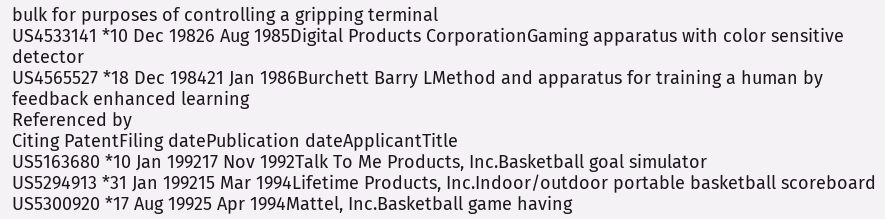bulk for purposes of controlling a gripping terminal
US4533141 *10 Dec 19826 Aug 1985Digital Products CorporationGaming apparatus with color sensitive detector
US4565527 *18 Dec 198421 Jan 1986Burchett Barry LMethod and apparatus for training a human by feedback enhanced learning
Referenced by
Citing PatentFiling datePublication dateApplicantTitle
US5163680 *10 Jan 199217 Nov 1992Talk To Me Products, Inc.Basketball goal simulator
US5294913 *31 Jan 199215 Mar 1994Lifetime Products, Inc.Indoor/outdoor portable basketball scoreboard
US5300920 *17 Aug 19925 Apr 1994Mattel, Inc.Basketball game having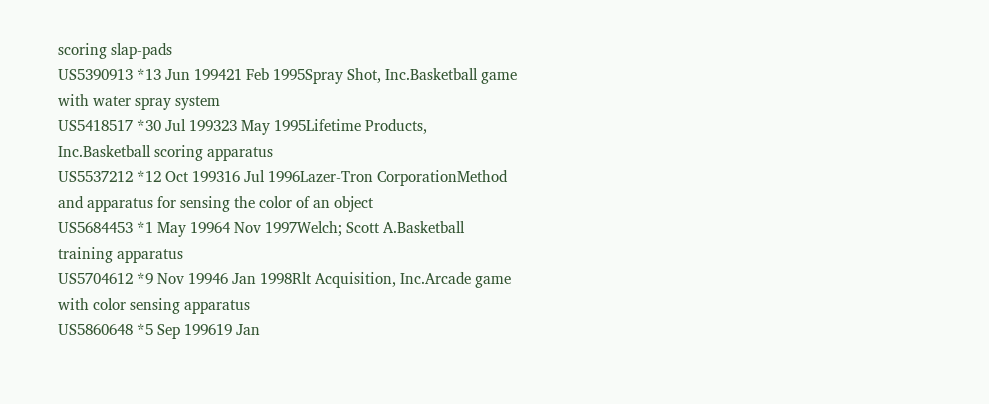scoring slap-pads
US5390913 *13 Jun 199421 Feb 1995Spray Shot, Inc.Basketball game with water spray system
US5418517 *30 Jul 199323 May 1995Lifetime Products, Inc.Basketball scoring apparatus
US5537212 *12 Oct 199316 Jul 1996Lazer-Tron CorporationMethod and apparatus for sensing the color of an object
US5684453 *1 May 19964 Nov 1997Welch; Scott A.Basketball training apparatus
US5704612 *9 Nov 19946 Jan 1998Rlt Acquisition, Inc.Arcade game with color sensing apparatus
US5860648 *5 Sep 199619 Jan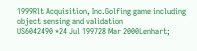1999Rlt Acquisition, Inc.Golfing game including object sensing and validation
US6042490 *24 Jul 199728 Mar 2000Lenhart;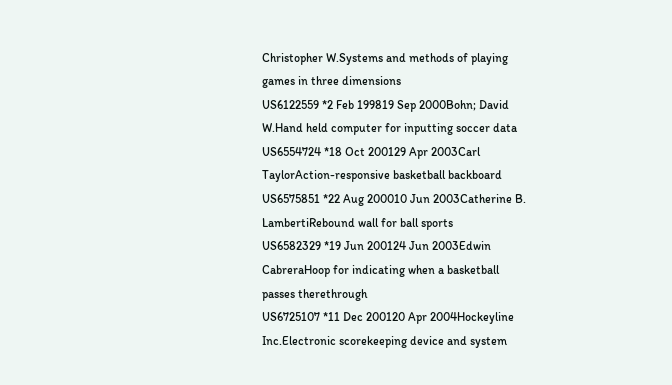Christopher W.Systems and methods of playing games in three dimensions
US6122559 *2 Feb 199819 Sep 2000Bohn; David W.Hand held computer for inputting soccer data
US6554724 *18 Oct 200129 Apr 2003Carl TaylorAction-responsive basketball backboard
US6575851 *22 Aug 200010 Jun 2003Catherine B. LambertiRebound wall for ball sports
US6582329 *19 Jun 200124 Jun 2003Edwin CabreraHoop for indicating when a basketball passes therethrough
US6725107 *11 Dec 200120 Apr 2004Hockeyline Inc.Electronic scorekeeping device and system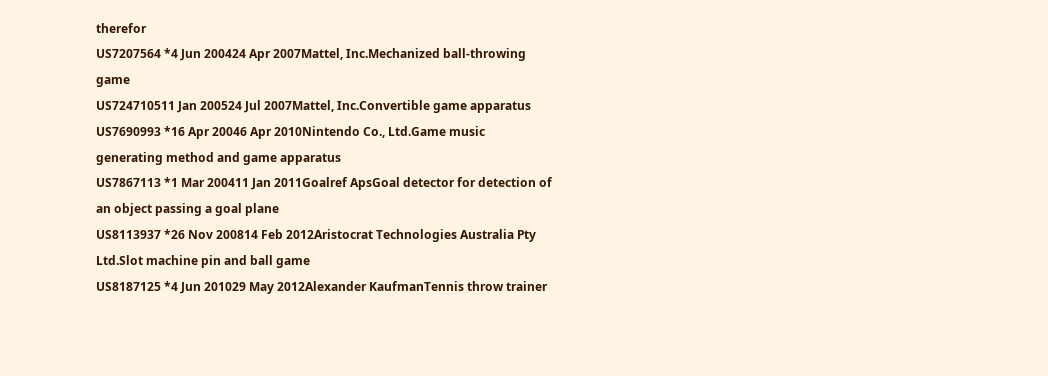therefor
US7207564 *4 Jun 200424 Apr 2007Mattel, Inc.Mechanized ball-throwing game
US724710511 Jan 200524 Jul 2007Mattel, Inc.Convertible game apparatus
US7690993 *16 Apr 20046 Apr 2010Nintendo Co., Ltd.Game music generating method and game apparatus
US7867113 *1 Mar 200411 Jan 2011Goalref ApsGoal detector for detection of an object passing a goal plane
US8113937 *26 Nov 200814 Feb 2012Aristocrat Technologies Australia Pty Ltd.Slot machine pin and ball game
US8187125 *4 Jun 201029 May 2012Alexander KaufmanTennis throw trainer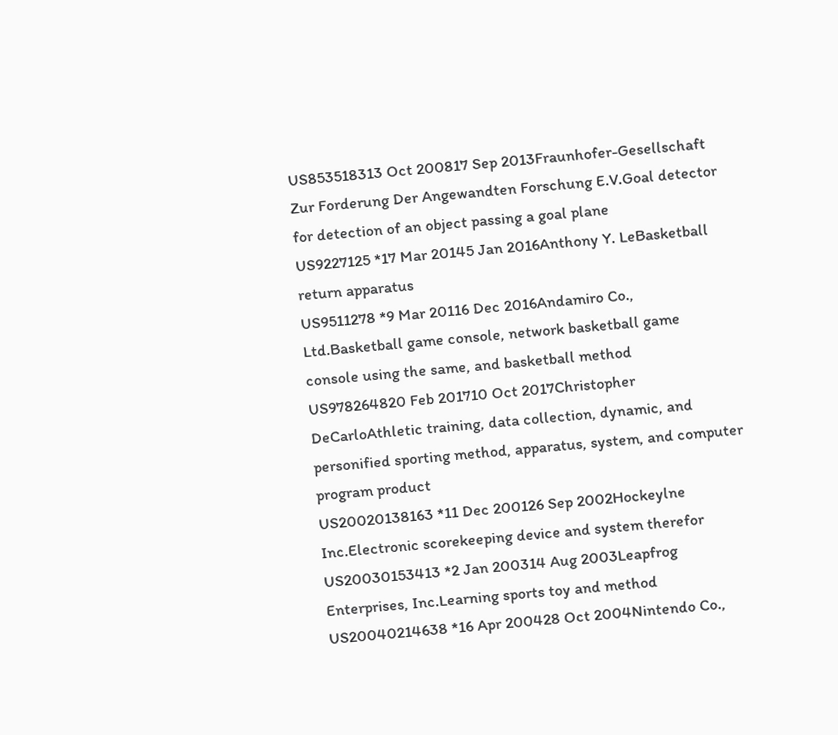US853518313 Oct 200817 Sep 2013Fraunhofer-Gesellschaft Zur Forderung Der Angewandten Forschung E.V.Goal detector for detection of an object passing a goal plane
US9227125 *17 Mar 20145 Jan 2016Anthony Y. LeBasketball return apparatus
US9511278 *9 Mar 20116 Dec 2016Andamiro Co., Ltd.Basketball game console, network basketball game console using the same, and basketball method
US978264820 Feb 201710 Oct 2017Christopher DeCarloAthletic training, data collection, dynamic, and personified sporting method, apparatus, system, and computer program product
US20020138163 *11 Dec 200126 Sep 2002Hockeylne Inc.Electronic scorekeeping device and system therefor
US20030153413 *2 Jan 200314 Aug 2003Leapfrog Enterprises, Inc.Learning sports toy and method
US20040214638 *16 Apr 200428 Oct 2004Nintendo Co.,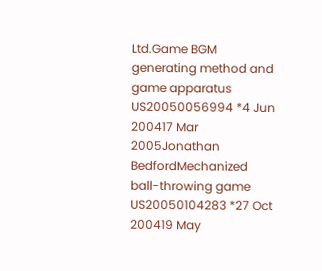Ltd.Game BGM generating method and game apparatus
US20050056994 *4 Jun 200417 Mar 2005Jonathan BedfordMechanized ball-throwing game
US20050104283 *27 Oct 200419 May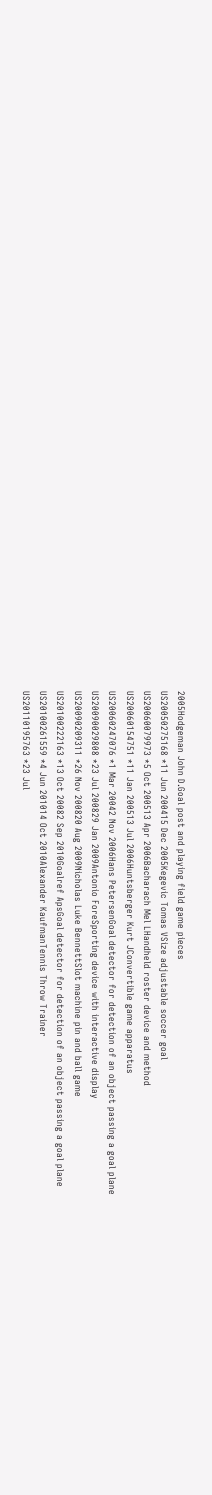2005Hodgeman John D.Goal post and playing field game pieces
US20050275168 *11 Jun 200415 Dec 2005Kegevic Tomas VSize adjustable soccer goal
US20060079973 *5 Oct 200513 Apr 2006Bacharach Mel LHandheld roster device and method
US20060154751 *11 Jan 200513 Jul 2006Huntsberger Kurt JConvertible game apparatus
US20060247076 *1 Mar 20042 Nov 2006Hans PetersenGoal detector for detection of an object passing a goal plane
US20090029808 *23 Jul 200829 Jan 2009Antonio ForeSporting device with interactive display
US20090209311 *26 Nov 200820 Aug 2009Nicholas Luke BennettSlot machine pin and ball game
US20100222163 *13 Oct 20082 Sep 2010Goalref ApsGoal detector for detection of an object passing a goal plane
US20100261559 *4 Jun 201014 Oct 2010Alexander KaufmanTennis Throw Trainer
US20110195763 *23 Jul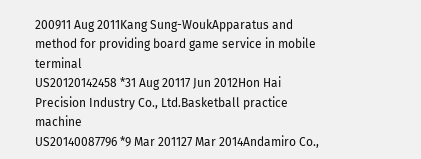200911 Aug 2011Kang Sung-WoukApparatus and method for providing board game service in mobile terminal
US20120142458 *31 Aug 20117 Jun 2012Hon Hai Precision Industry Co., Ltd.Basketball practice machine
US20140087796 *9 Mar 201127 Mar 2014Andamiro Co.,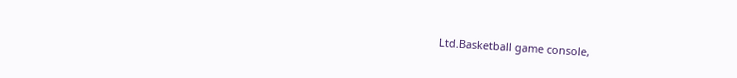Ltd.Basketball game console,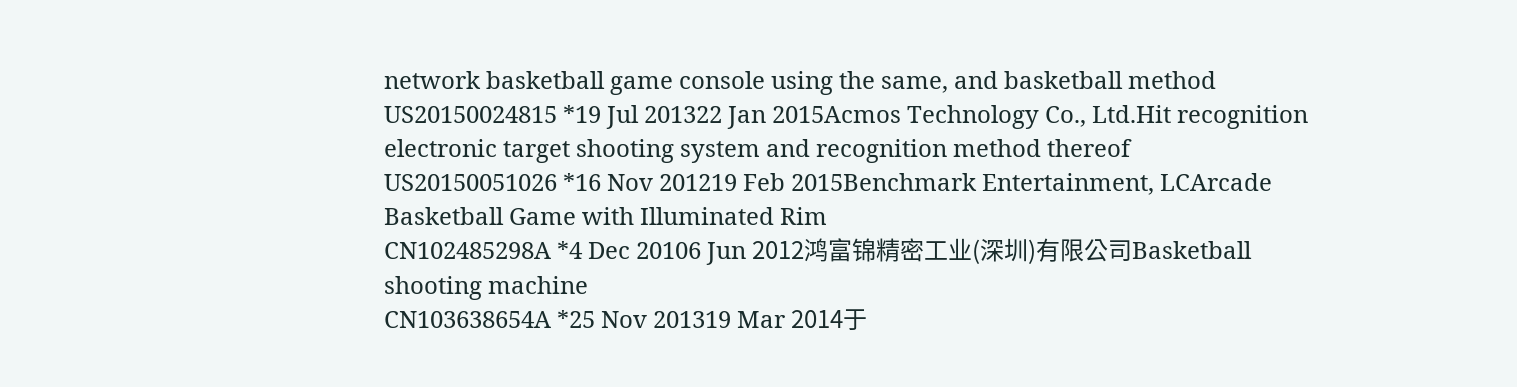network basketball game console using the same, and basketball method
US20150024815 *19 Jul 201322 Jan 2015Acmos Technology Co., Ltd.Hit recognition electronic target shooting system and recognition method thereof
US20150051026 *16 Nov 201219 Feb 2015Benchmark Entertainment, LCArcade Basketball Game with Illuminated Rim
CN102485298A *4 Dec 20106 Jun 2012鸿富锦精密工业(深圳)有限公司Basketball shooting machine
CN103638654A *25 Nov 201319 Mar 2014于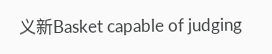义新Basket capable of judging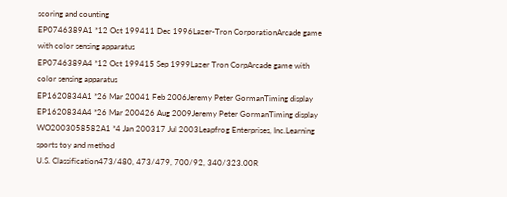scoring and counting
EP0746389A1 *12 Oct 199411 Dec 1996Lazer-Tron CorporationArcade game with color sensing apparatus
EP0746389A4 *12 Oct 199415 Sep 1999Lazer Tron CorpArcade game with color sensing apparatus
EP1620834A1 *26 Mar 20041 Feb 2006Jeremy Peter GormanTiming display
EP1620834A4 *26 Mar 200426 Aug 2009Jeremy Peter GormanTiming display
WO2003058582A1 *4 Jan 200317 Jul 2003Leapfrog Enterprises, Inc.Learning sports toy and method
U.S. Classification473/480, 473/479, 700/92, 340/323.00R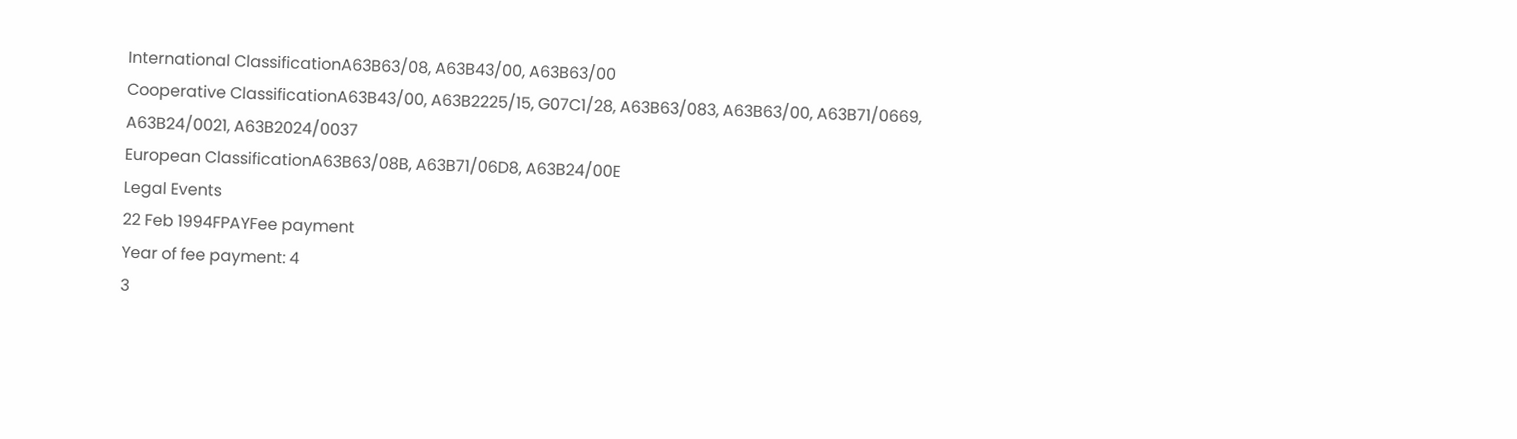International ClassificationA63B63/08, A63B43/00, A63B63/00
Cooperative ClassificationA63B43/00, A63B2225/15, G07C1/28, A63B63/083, A63B63/00, A63B71/0669, A63B24/0021, A63B2024/0037
European ClassificationA63B63/08B, A63B71/06D8, A63B24/00E
Legal Events
22 Feb 1994FPAYFee payment
Year of fee payment: 4
3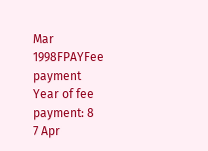Mar 1998FPAYFee payment
Year of fee payment: 8
7 Apr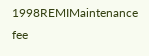1998REMIMaintenance fee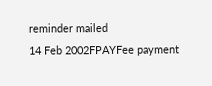reminder mailed
14 Feb 2002FPAYFee payment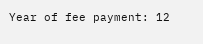Year of fee payment: 12